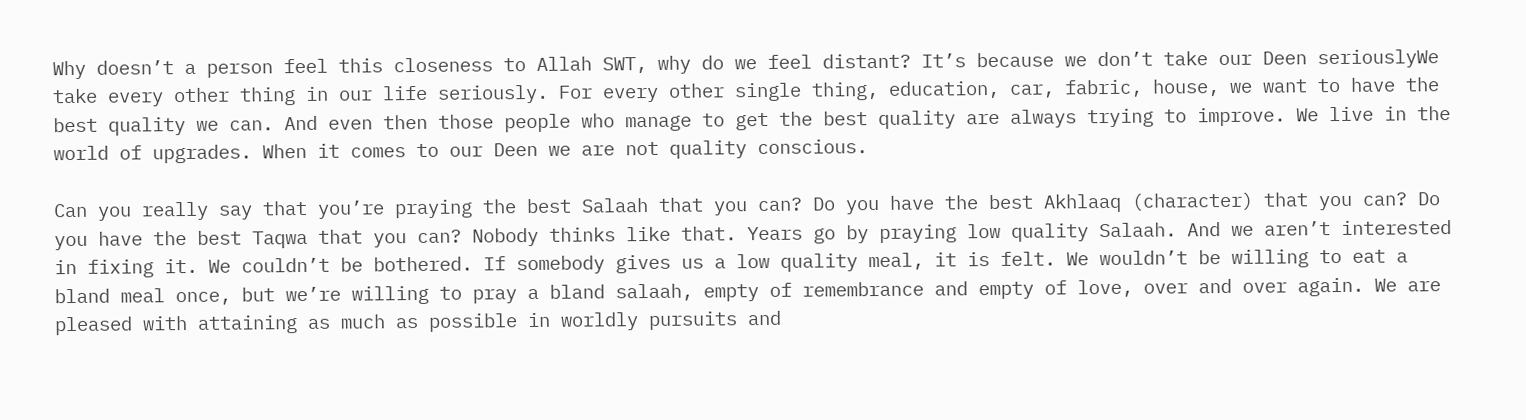Why doesn’t a person feel this closeness to Allah SWT, why do we feel distant? It’s because we don’t take our Deen seriouslyWe take every other thing in our life seriously. For every other single thing, education, car, fabric, house, we want to have the best quality we can. And even then those people who manage to get the best quality are always trying to improve. We live in the world of upgrades. When it comes to our Deen we are not quality conscious.

Can you really say that you’re praying the best Salaah that you can? Do you have the best Akhlaaq (character) that you can? Do you have the best Taqwa that you can? Nobody thinks like that. Years go by praying low quality Salaah. And we aren’t interested in fixing it. We couldn’t be bothered. If somebody gives us a low quality meal, it is felt. We wouldn’t be willing to eat a bland meal once, but we’re willing to pray a bland salaah, empty of remembrance and empty of love, over and over again. We are pleased with attaining as much as possible in worldly pursuits and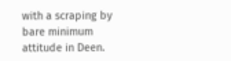with a scraping by bare minimum attitude in Deen.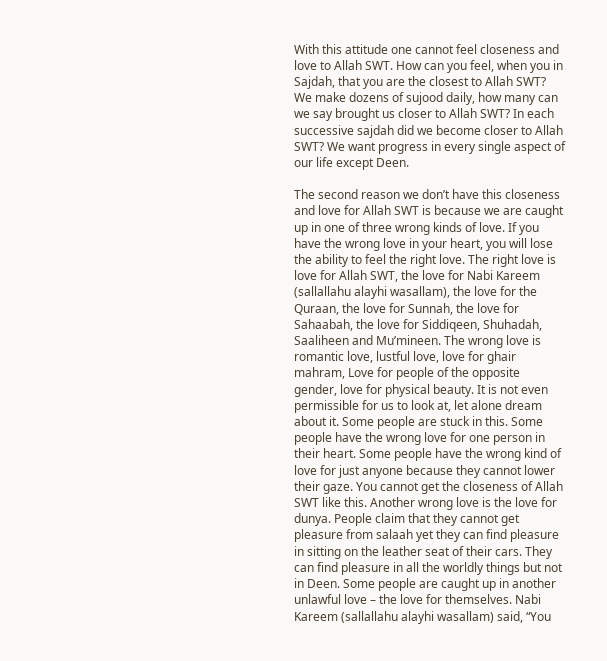With this attitude one cannot feel closeness and love to Allah SWT. How can you feel, when you in Sajdah, that you are the closest to Allah SWT? We make dozens of sujood daily, how many can we say brought us closer to Allah SWT? In each successive sajdah did we become closer to Allah SWT? We want progress in every single aspect of our life except Deen.

The second reason we don’t have this closeness and love for Allah SWT is because we are caught up in one of three wrong kinds of love. If you have the wrong love in your heart, you will lose the ability to feel the right love. The right love is love for Allah SWT, the love for Nabi Kareem (sallallahu alayhi wasallam), the love for the Quraan, the love for Sunnah, the love for Sahaabah, the love for Siddiqeen, Shuhadah, Saaliheen and Mu’mineen. The wrong love is romantic love, lustful love, love for ghair mahram, Love for people of the opposite gender, love for physical beauty. It is not even permissible for us to look at, let alone dream about it. Some people are stuck in this. Some people have the wrong love for one person in their heart. Some people have the wrong kind of love for just anyone because they cannot lower their gaze. You cannot get the closeness of Allah SWT like this. Another wrong love is the love for dunya. People claim that they cannot get pleasure from salaah yet they can find pleasure in sitting on the leather seat of their cars. They can find pleasure in all the worldly things but not in Deen. Some people are caught up in another unlawful love – the love for themselves. Nabi Kareem (sallallahu alayhi wasallam) said, “You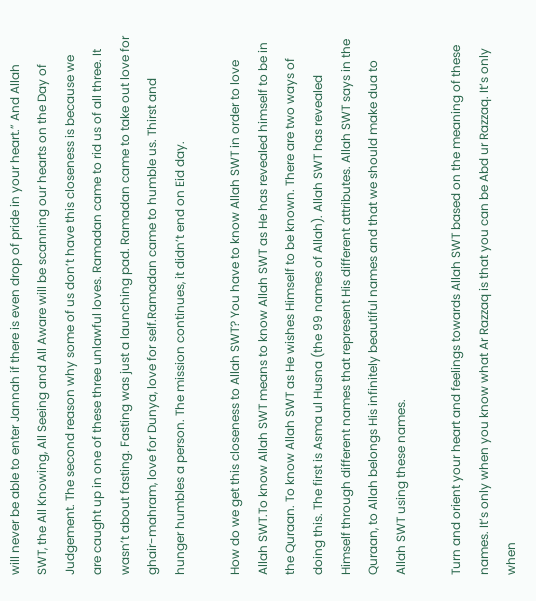will never be able to enter Jannah if there is even drop of pride in your heart.” And Allah SWT, the All Knowing, All Seeing and All Aware will be scanning our hearts on the Day of Judgement. The second reason why some of us don’t have this closeness is because we are caught up in one of these three unlawful loves. Ramadan came to rid us of all three. It wasn’t about fasting. Fasting was just a launching pad. Ramadan came to take out love for ghair-mahram, love for Dunya, love for self.Ramadan came to humble us. Thirst and hunger humbles a person. The mission continues, it didn’t end on Eid day.

How do we get this closeness to Allah SWT? You have to know Allah SWT in order to love Allah SWT.To know Allah SWT means to know Allah SWT as He has revealed himself to be in the Quraan. To know Allah SWT as He wishes Himself to be known. There are two ways of doing this. The first is Asma ul Husna (the 99 names of Allah). Allah SWT has revealed Himself through different names that represent His different attributes. Allah SWT says in the Quraan, to Allah belongs His infinitely beautiful names and that we should make dua to Allah SWT using these names.

Turn and orient your heart and feelings towards Allah SWT based on the meaning of these names. It’s only when you know what Ar Razzaq is that you can be Abd ur Razzaq. It’s only when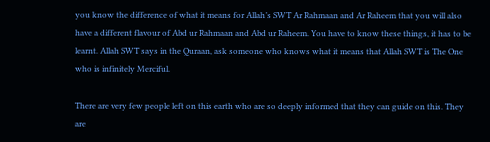you know the difference of what it means for Allah’s SWT Ar Rahmaan and Ar Raheem that you will also have a different flavour of Abd ur Rahmaan and Abd ur Raheem. You have to know these things, it has to be learnt. Allah SWT says in the Quraan, ask someone who knows what it means that Allah SWT is The One who is infinitely Merciful.

There are very few people left on this earth who are so deeply informed that they can guide on this. They are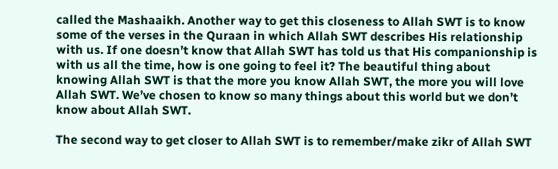called the Mashaaikh. Another way to get this closeness to Allah SWT is to know some of the verses in the Quraan in which Allah SWT describes His relationship with us. If one doesn’t know that Allah SWT has told us that His companionship is with us all the time, how is one going to feel it? The beautiful thing about  knowing Allah SWT is that the more you know Allah SWT, the more you will love Allah SWT. We’ve chosen to know so many things about this world but we don’t know about Allah SWT.

The second way to get closer to Allah SWT is to remember/make zikr of Allah SWT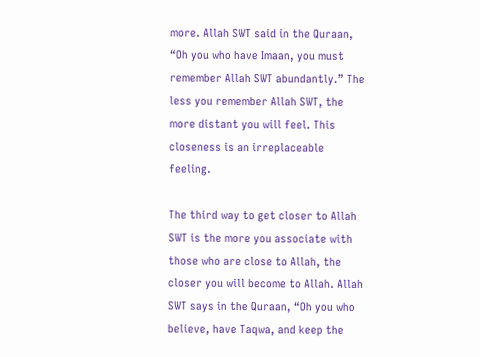more. Allah SWT said in the Quraan, “Oh you who have Imaan, you must remember Allah SWT abundantly.” The less you remember Allah SWT, the more distant you will feel. This closeness is an irreplaceable feeling.

The third way to get closer to Allah SWT is the more you associate with those who are close to Allah, the closer you will become to Allah. Allah SWT says in the Quraan, “Oh you who believe, have Taqwa, and keep the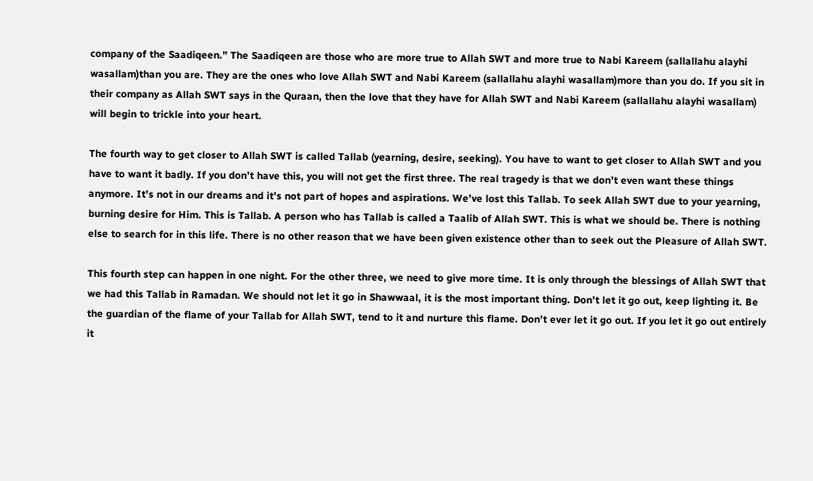company of the Saadiqeen.” The Saadiqeen are those who are more true to Allah SWT and more true to Nabi Kareem (sallallahu alayhi wasallam)than you are. They are the ones who love Allah SWT and Nabi Kareem (sallallahu alayhi wasallam)more than you do. If you sit in their company as Allah SWT says in the Quraan, then the love that they have for Allah SWT and Nabi Kareem (sallallahu alayhi wasallam) will begin to trickle into your heart.

The fourth way to get closer to Allah SWT is called Tallab (yearning, desire, seeking). You have to want to get closer to Allah SWT and you have to want it badly. If you don’t have this, you will not get the first three. The real tragedy is that we don’t even want these things anymore. It’s not in our dreams and it’s not part of hopes and aspirations. We’ve lost this Tallab. To seek Allah SWT due to your yearning, burning desire for Him. This is Tallab. A person who has Tallab is called a Taalib of Allah SWT. This is what we should be. There is nothing else to search for in this life. There is no other reason that we have been given existence other than to seek out the Pleasure of Allah SWT.

This fourth step can happen in one night. For the other three, we need to give more time. It is only through the blessings of Allah SWT that we had this Tallab in Ramadan. We should not let it go in Shawwaal, it is the most important thing. Don’t let it go out, keep lighting it. Be the guardian of the flame of your Tallab for Allah SWT, tend to it and nurture this flame. Don’t ever let it go out. If you let it go out entirely it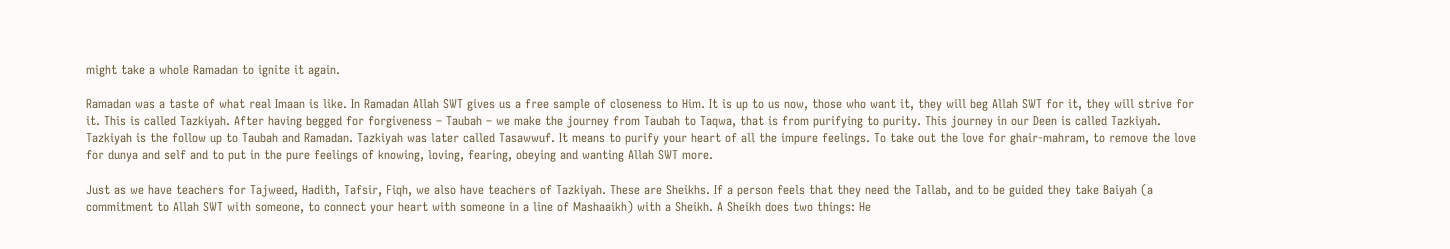might take a whole Ramadan to ignite it again.

Ramadan was a taste of what real Imaan is like. In Ramadan Allah SWT gives us a free sample of closeness to Him. It is up to us now, those who want it, they will beg Allah SWT for it, they will strive for it. This is called Tazkiyah. After having begged for forgiveness – Taubah – we make the journey from Taubah to Taqwa, that is from purifying to purity. This journey in our Deen is called Tazkiyah. Tazkiyah is the follow up to Taubah and Ramadan. Tazkiyah was later called Tasawwuf. It means to purify your heart of all the impure feelings. To take out the love for ghair-mahram, to remove the love for dunya and self and to put in the pure feelings of knowing, loving, fearing, obeying and wanting Allah SWT more.

Just as we have teachers for Tajweed, Hadith, Tafsir, Fiqh, we also have teachers of Tazkiyah. These are Sheikhs. If a person feels that they need the Tallab, and to be guided they take Baiyah (a commitment to Allah SWT with someone, to connect your heart with someone in a line of Mashaaikh) with a Sheikh. A Sheikh does two things: He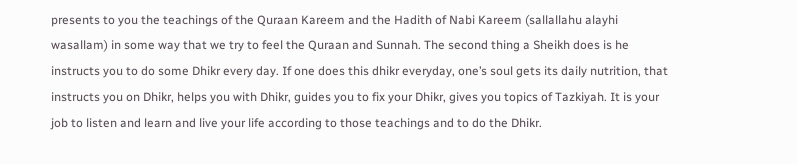presents to you the teachings of the Quraan Kareem and the Hadith of Nabi Kareem (sallallahu alayhi wasallam) in some way that we try to feel the Quraan and Sunnah. The second thing a Sheikh does is he instructs you to do some Dhikr every day. If one does this dhikr everyday, one’s soul gets its daily nutrition, that instructs you on Dhikr, helps you with Dhikr, guides you to fix your Dhikr, gives you topics of Tazkiyah. It is your job to listen and learn and live your life according to those teachings and to do the Dhikr.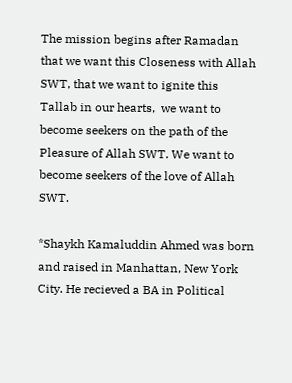The mission begins after Ramadan that we want this Closeness with Allah SWT, that we want to ignite this Tallab in our hearts,  we want to become seekers on the path of the Pleasure of Allah SWT. We want to become seekers of the love of Allah SWT.

*Shaykh Kamaluddin Ahmed was born and raised in Manhattan, New York City. He recieved a BA in Political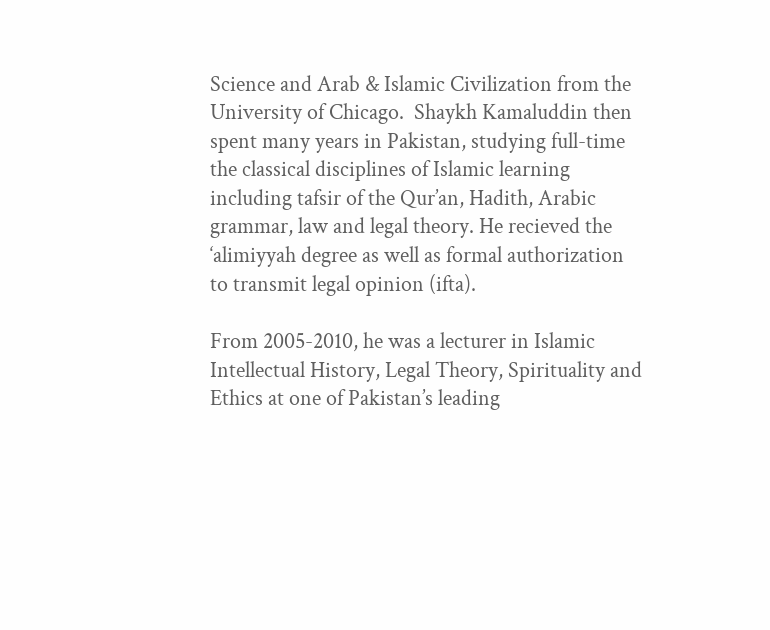Science and Arab & Islamic Civilization from the University of Chicago.  Shaykh Kamaluddin then spent many years in Pakistan, studying full-time the classical disciplines of Islamic learning including tafsir of the Qur’an, Hadith, Arabic grammar, law and legal theory. He recieved the ‘alimiyyah degree as well as formal authorization to transmit legal opinion (ifta).

From 2005-2010, he was a lecturer in Islamic Intellectual History, Legal Theory, Spirituality and Ethics at one of Pakistan’s leading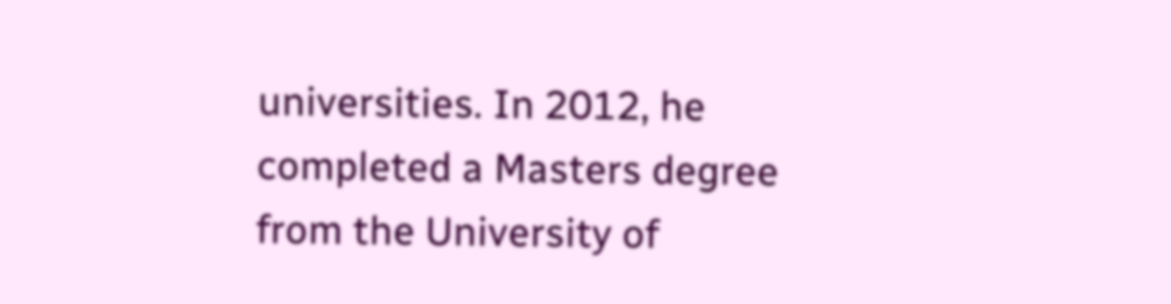universities. In 2012, he completed a Masters degree from the University of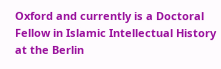Oxford and currently is a Doctoral Fellow in Islamic Intellectual History at the Berlin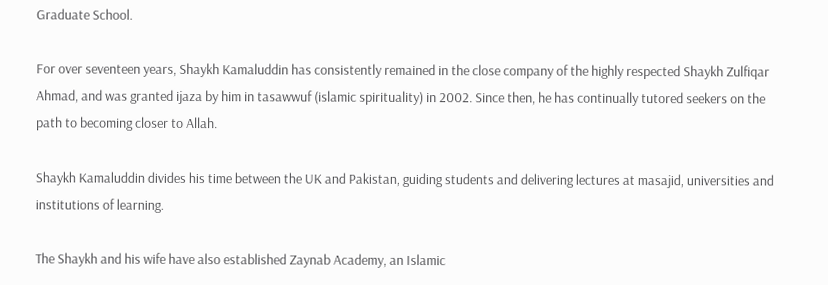Graduate School.

For over seventeen years, Shaykh Kamaluddin has consistently remained in the close company of the highly respected Shaykh Zulfiqar Ahmad, and was granted ijaza by him in tasawwuf (islamic spirituality) in 2002. Since then, he has continually tutored seekers on the path to becoming closer to Allah.

Shaykh Kamaluddin divides his time between the UK and Pakistan, guiding students and delivering lectures at masajid, universities and institutions of learning.

The Shaykh and his wife have also established Zaynab Academy, an Islamic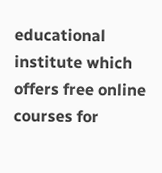educational institute which offers free online courses for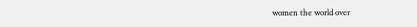women the world over